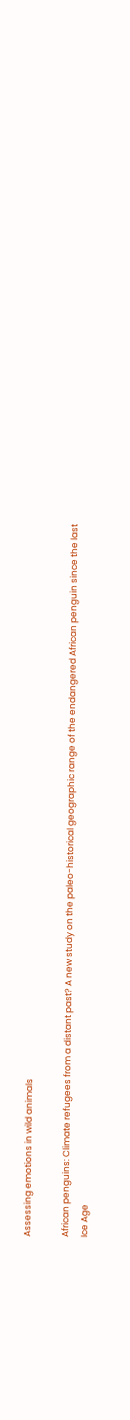Assessing emotions in wild animals

African penguins: Climate refugees from a distant past? A new study on the paleo-historical geographic range of the endangered African penguin since the last Ice Age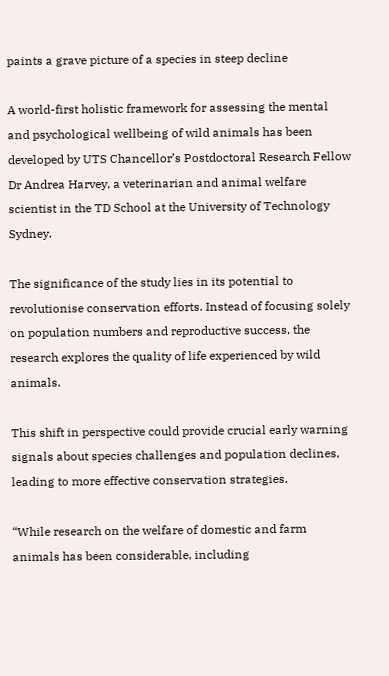paints a grave picture of a species in steep decline

A world-first holistic framework for assessing the mental and psychological wellbeing of wild animals has been developed by UTS Chancellor’s Postdoctoral Research Fellow Dr Andrea Harvey, a veterinarian and animal welfare scientist in the TD School at the University of Technology Sydney.

The significance of the study lies in its potential to revolutionise conservation efforts. Instead of focusing solely on population numbers and reproductive success, the research explores the quality of life experienced by wild animals.

This shift in perspective could provide crucial early warning signals about species challenges and population declines, leading to more effective conservation strategies.

“While research on the welfare of domestic and farm animals has been considerable, including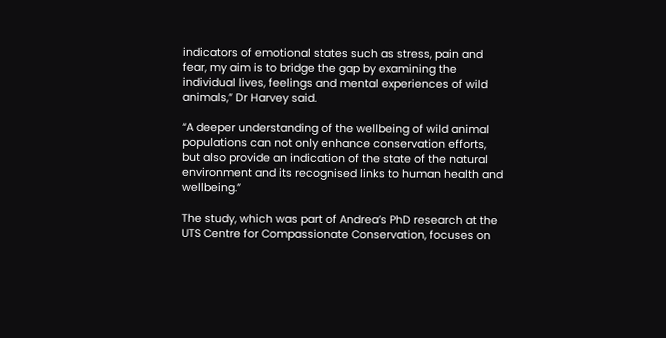indicators of emotional states such as stress, pain and fear, my aim is to bridge the gap by examining the individual lives, feelings and mental experiences of wild animals,” Dr Harvey said.

“A deeper understanding of the wellbeing of wild animal populations can not only enhance conservation efforts, but also provide an indication of the state of the natural environment and its recognised links to human health and wellbeing.”

The study, which was part of Andrea’s PhD research at the UTS Centre for Compassionate Conservation, focuses on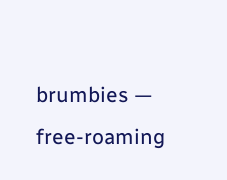brumbies — free-roaming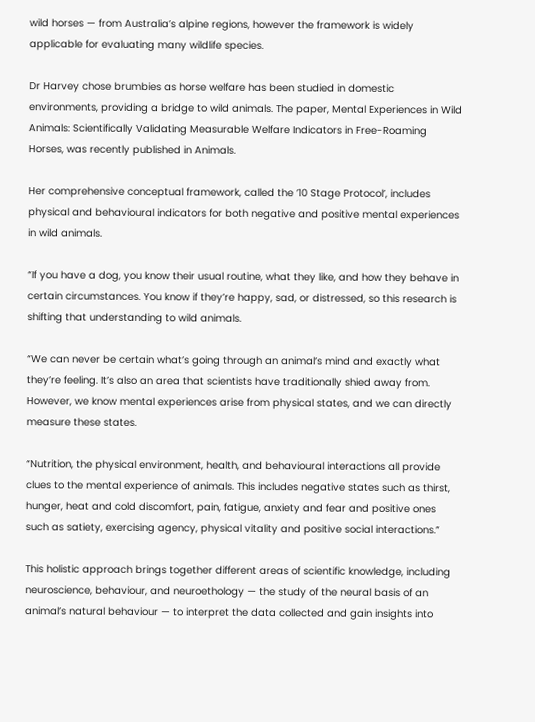wild horses — from Australia’s alpine regions, however the framework is widely applicable for evaluating many wildlife species.

Dr Harvey chose brumbies as horse welfare has been studied in domestic environments, providing a bridge to wild animals. The paper, Mental Experiences in Wild Animals: Scientifically Validating Measurable Welfare Indicators in Free-Roaming Horses, was recently published in Animals.

Her comprehensive conceptual framework, called the ’10 Stage Protocol’, includes physical and behavioural indicators for both negative and positive mental experiences in wild animals.

“If you have a dog, you know their usual routine, what they like, and how they behave in certain circumstances. You know if they’re happy, sad, or distressed, so this research is shifting that understanding to wild animals.

“We can never be certain what’s going through an animal’s mind and exactly what they’re feeling. It’s also an area that scientists have traditionally shied away from. However, we know mental experiences arise from physical states, and we can directly measure these states.

“Nutrition, the physical environment, health, and behavioural interactions all provide clues to the mental experience of animals. This includes negative states such as thirst, hunger, heat and cold discomfort, pain, fatigue, anxiety and fear and positive ones such as satiety, exercising agency, physical vitality and positive social interactions.”

This holistic approach brings together different areas of scientific knowledge, including neuroscience, behaviour, and neuroethology — the study of the neural basis of an animal’s natural behaviour — to interpret the data collected and gain insights into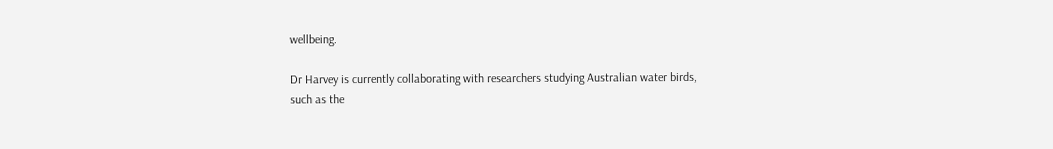wellbeing.

Dr Harvey is currently collaborating with researchers studying Australian water birds, such as the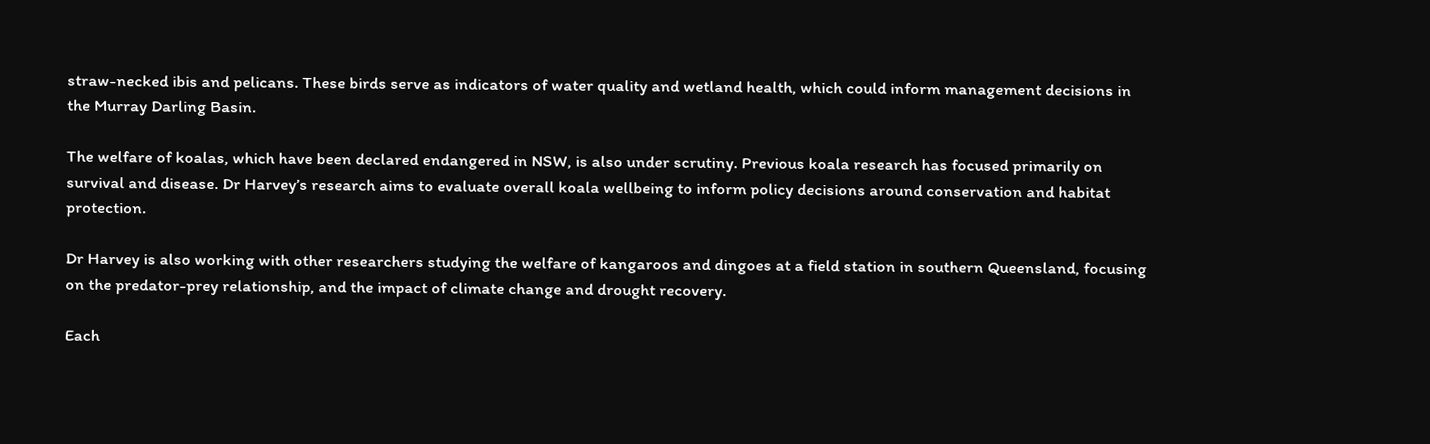straw-necked ibis and pelicans. These birds serve as indicators of water quality and wetland health, which could inform management decisions in the Murray Darling Basin.

The welfare of koalas, which have been declared endangered in NSW, is also under scrutiny. Previous koala research has focused primarily on survival and disease. Dr Harvey’s research aims to evaluate overall koala wellbeing to inform policy decisions around conservation and habitat protection.

Dr Harvey is also working with other researchers studying the welfare of kangaroos and dingoes at a field station in southern Queensland, focusing on the predator-prey relationship, and the impact of climate change and drought recovery.

Each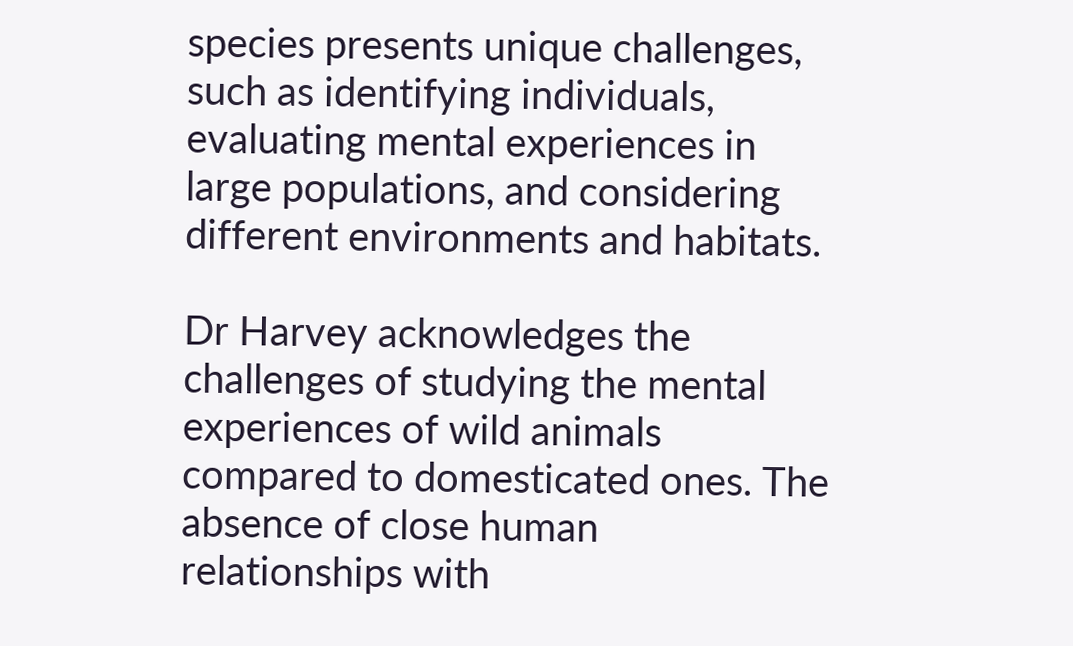species presents unique challenges, such as identifying individuals, evaluating mental experiences in large populations, and considering different environments and habitats.

Dr Harvey acknowledges the challenges of studying the mental experiences of wild animals compared to domesticated ones. The absence of close human relationships with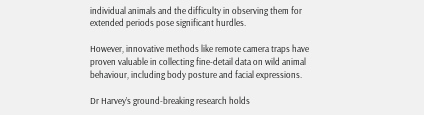individual animals and the difficulty in observing them for extended periods pose significant hurdles.

However, innovative methods like remote camera traps have proven valuable in collecting fine-detail data on wild animal behaviour, including body posture and facial expressions.

Dr Harvey’s ground-breaking research holds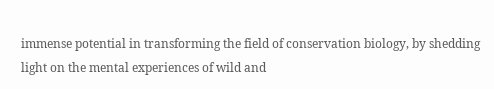immense potential in transforming the field of conservation biology, by shedding light on the mental experiences of wild and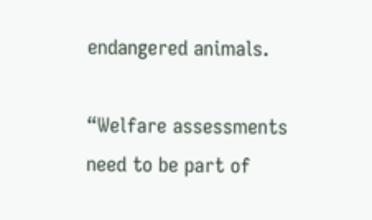endangered animals.

“Welfare assessments need to be part of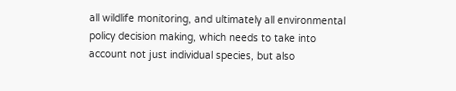all wildlife monitoring, and ultimately all environmental policy decision making, which needs to take into account not just individual species, but also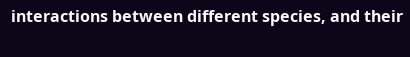interactions between different species, and their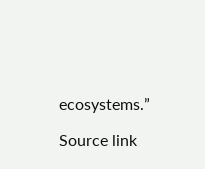ecosystems.”

Source link